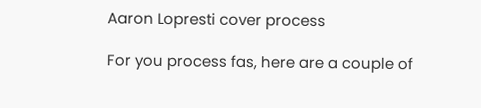Aaron Lopresti cover process

For you process fas, here are a couple of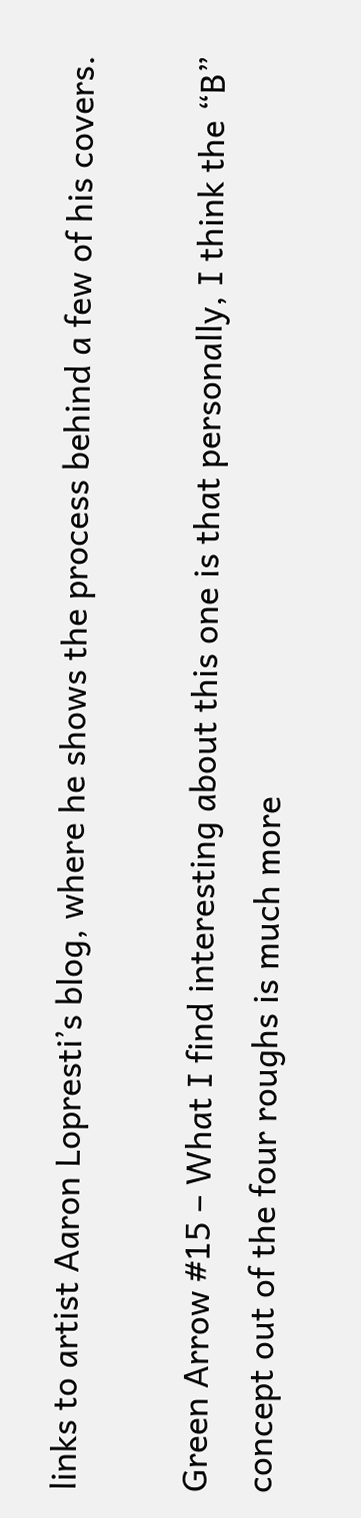links to artist Aaron Lopresti’s blog, where he shows the process behind a few of his covers.

Green Arrow #15 – What I find interesting about this one is that personally, I think the “B” concept out of the four roughs is much more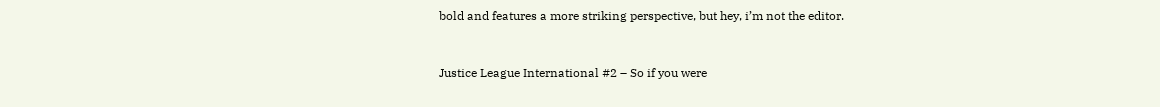bold and features a more striking perspective, but hey, i’m not the editor.


Justice League International #2 – So if you were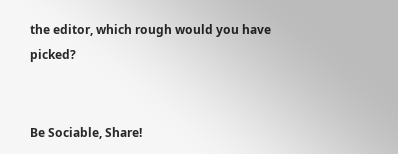the editor, which rough would you have picked?


Be Sociable, Share!